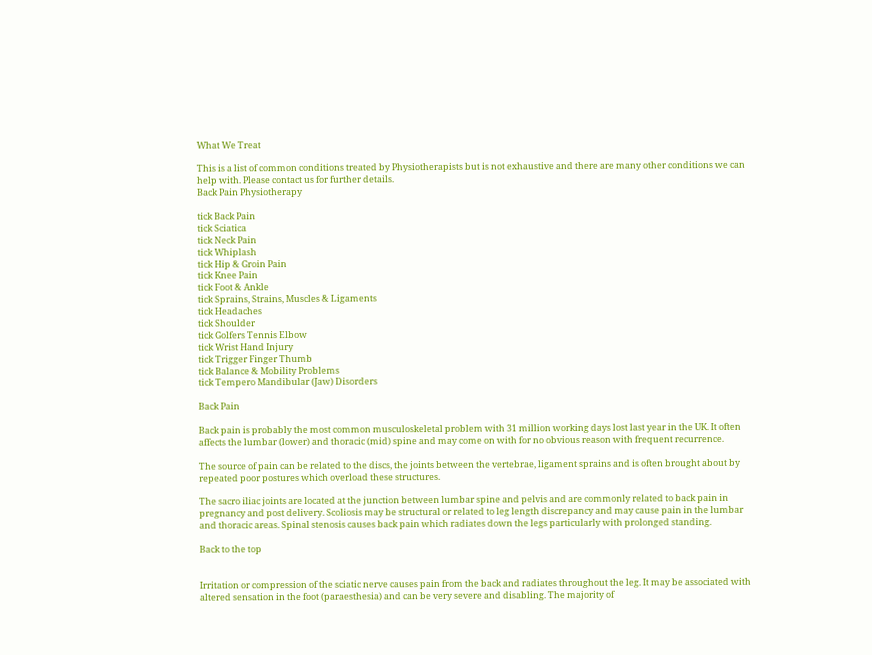What We Treat

This is a list of common conditions treated by Physiotherapists but is not exhaustive and there are many other conditions we can help with. Please contact us for further details.
Back Pain Physiotherapy

tick Back Pain
tick Sciatica
tick Neck Pain
tick Whiplash
tick Hip & Groin Pain
tick Knee Pain
tick Foot & Ankle
tick Sprains, Strains, Muscles & Ligaments
tick Headaches
tick Shoulder
tick Golfers Tennis Elbow
tick Wrist Hand Injury
tick Trigger Finger Thumb
tick Balance & Mobility Problems
tick Tempero Mandibular (Jaw) Disorders

Back Pain

Back pain is probably the most common musculoskeletal problem with 31 million working days lost last year in the UK. It often affects the lumbar (lower) and thoracic (mid) spine and may come on with for no obvious reason with frequent recurrence.

The source of pain can be related to the discs, the joints between the vertebrae, ligament sprains and is often brought about by repeated poor postures which overload these structures.

The sacro iliac joints are located at the junction between lumbar spine and pelvis and are commonly related to back pain in pregnancy and post delivery. Scoliosis may be structural or related to leg length discrepancy and may cause pain in the lumbar and thoracic areas. Spinal stenosis causes back pain which radiates down the legs particularly with prolonged standing.

Back to the top


Irritation or compression of the sciatic nerve causes pain from the back and radiates throughout the leg. It may be associated with altered sensation in the foot (paraesthesia) and can be very severe and disabling. The majority of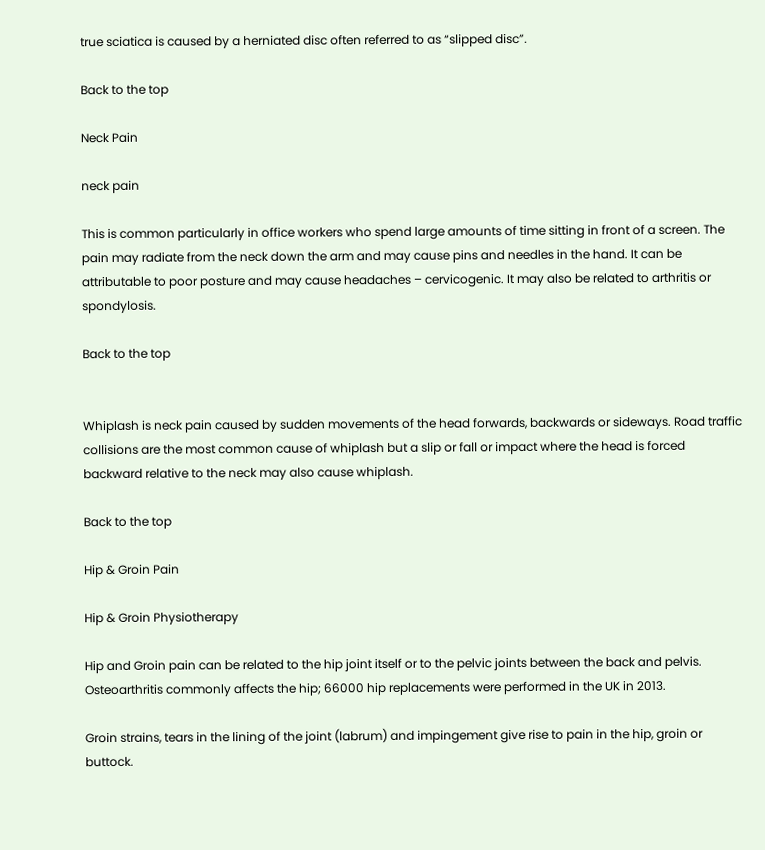true sciatica is caused by a herniated disc often referred to as “slipped disc”.

Back to the top

Neck Pain

neck pain

This is common particularly in office workers who spend large amounts of time sitting in front of a screen. The pain may radiate from the neck down the arm and may cause pins and needles in the hand. It can be attributable to poor posture and may cause headaches – cervicogenic. It may also be related to arthritis or spondylosis.

Back to the top


Whiplash is neck pain caused by sudden movements of the head forwards, backwards or sideways. Road traffic collisions are the most common cause of whiplash but a slip or fall or impact where the head is forced backward relative to the neck may also cause whiplash.

Back to the top

Hip & Groin Pain

Hip & Groin Physiotherapy

Hip and Groin pain can be related to the hip joint itself or to the pelvic joints between the back and pelvis. Osteoarthritis commonly affects the hip; 66000 hip replacements were performed in the UK in 2013.

Groin strains, tears in the lining of the joint (labrum) and impingement give rise to pain in the hip, groin or buttock.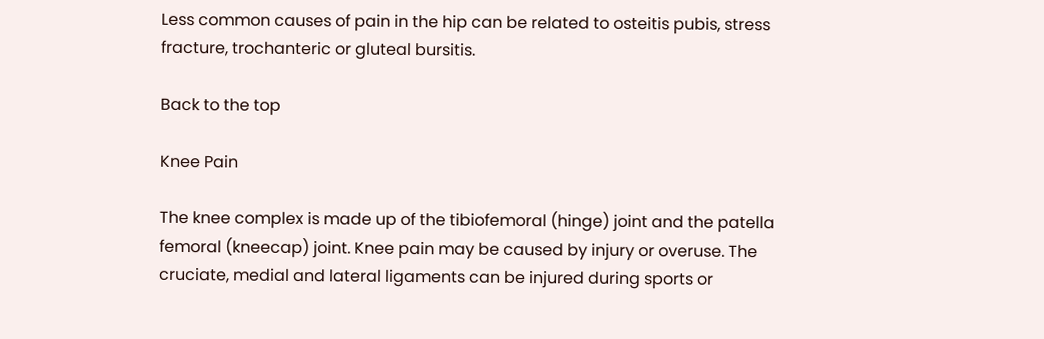Less common causes of pain in the hip can be related to osteitis pubis, stress fracture, trochanteric or gluteal bursitis.

Back to the top

Knee Pain

The knee complex is made up of the tibiofemoral (hinge) joint and the patella femoral (kneecap) joint. Knee pain may be caused by injury or overuse. The cruciate, medial and lateral ligaments can be injured during sports or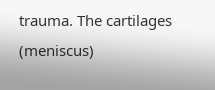trauma. The cartilages (meniscus)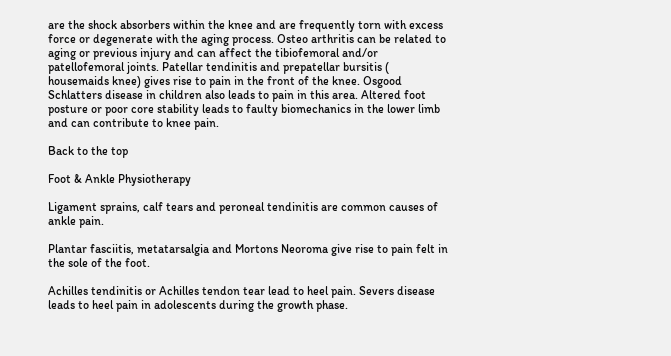are the shock absorbers within the knee and are frequently torn with excess force or degenerate with the aging process. Osteo arthritis can be related to aging or previous injury and can affect the tibiofemoral and/or patellofemoral joints. Patellar tendinitis and prepatellar bursitis ( housemaids knee) gives rise to pain in the front of the knee. Osgood Schlatters disease in children also leads to pain in this area. Altered foot posture or poor core stability leads to faulty biomechanics in the lower limb and can contribute to knee pain.

Back to the top

Foot & Ankle Physiotherapy

Ligament sprains, calf tears and peroneal tendinitis are common causes of ankle pain.

Plantar fasciitis, metatarsalgia and Mortons Neoroma give rise to pain felt in the sole of the foot.

Achilles tendinitis or Achilles tendon tear lead to heel pain. Severs disease leads to heel pain in adolescents during the growth phase.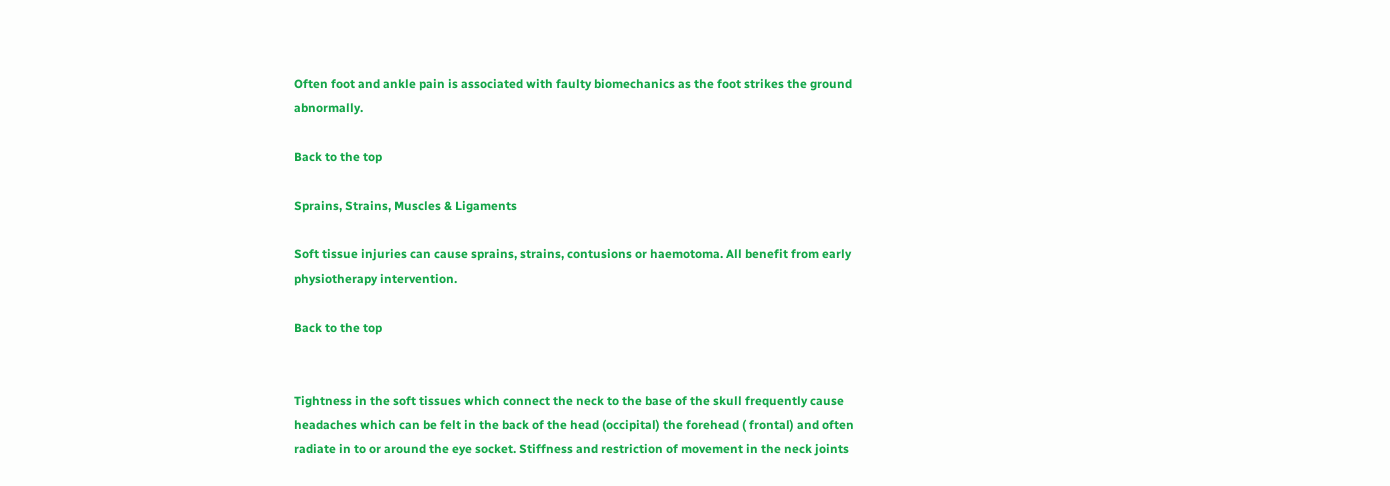Often foot and ankle pain is associated with faulty biomechanics as the foot strikes the ground abnormally.

Back to the top

Sprains, Strains, Muscles & Ligaments

Soft tissue injuries can cause sprains, strains, contusions or haemotoma. All benefit from early physiotherapy intervention.

Back to the top


Tightness in the soft tissues which connect the neck to the base of the skull frequently cause headaches which can be felt in the back of the head (occipital) the forehead ( frontal) and often radiate in to or around the eye socket. Stiffness and restriction of movement in the neck joints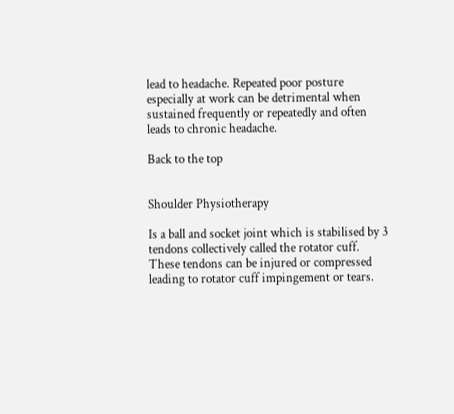lead to headache. Repeated poor posture especially at work can be detrimental when sustained frequently or repeatedly and often leads to chronic headache.

Back to the top


Shoulder Physiotherapy

Is a ball and socket joint which is stabilised by 3 tendons collectively called the rotator cuff. These tendons can be injured or compressed leading to rotator cuff impingement or tears.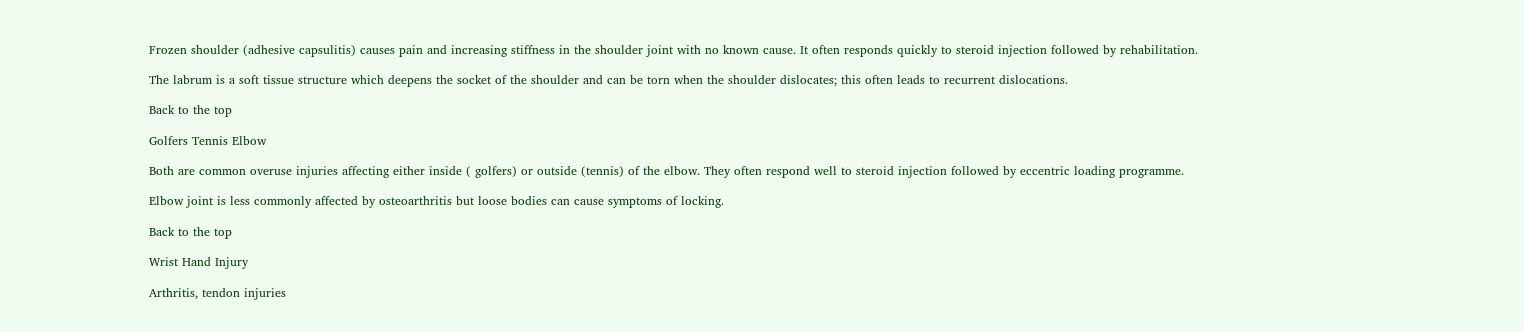Frozen shoulder (adhesive capsulitis) causes pain and increasing stiffness in the shoulder joint with no known cause. It often responds quickly to steroid injection followed by rehabilitation.

The labrum is a soft tissue structure which deepens the socket of the shoulder and can be torn when the shoulder dislocates; this often leads to recurrent dislocations.

Back to the top

Golfers Tennis Elbow

Both are common overuse injuries affecting either inside ( golfers) or outside (tennis) of the elbow. They often respond well to steroid injection followed by eccentric loading programme.

Elbow joint is less commonly affected by osteoarthritis but loose bodies can cause symptoms of locking.

Back to the top

Wrist Hand Injury

Arthritis, tendon injuries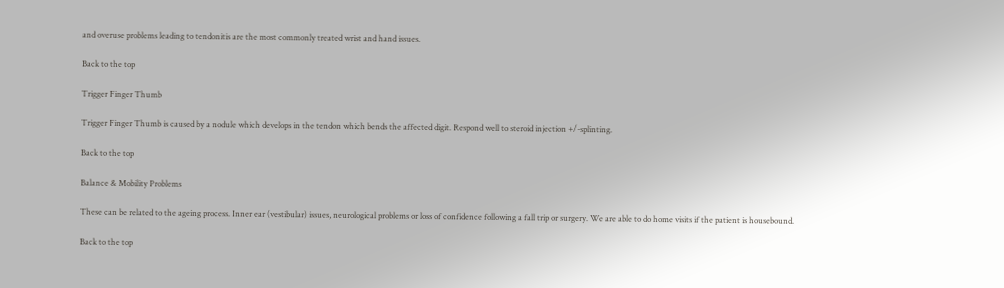and overuse problems leading to tendonitis are the most commonly treated wrist and hand issues.

Back to the top

Trigger Finger Thumb

Trigger Finger Thumb is caused by a nodule which develops in the tendon which bends the affected digit. Respond well to steroid injection +/-splinting.

Back to the top

Balance & Mobility Problems

These can be related to the ageing process. Inner ear (vestibular) issues, neurological problems or loss of confidence following a fall trip or surgery. We are able to do home visits if the patient is housebound.

Back to the top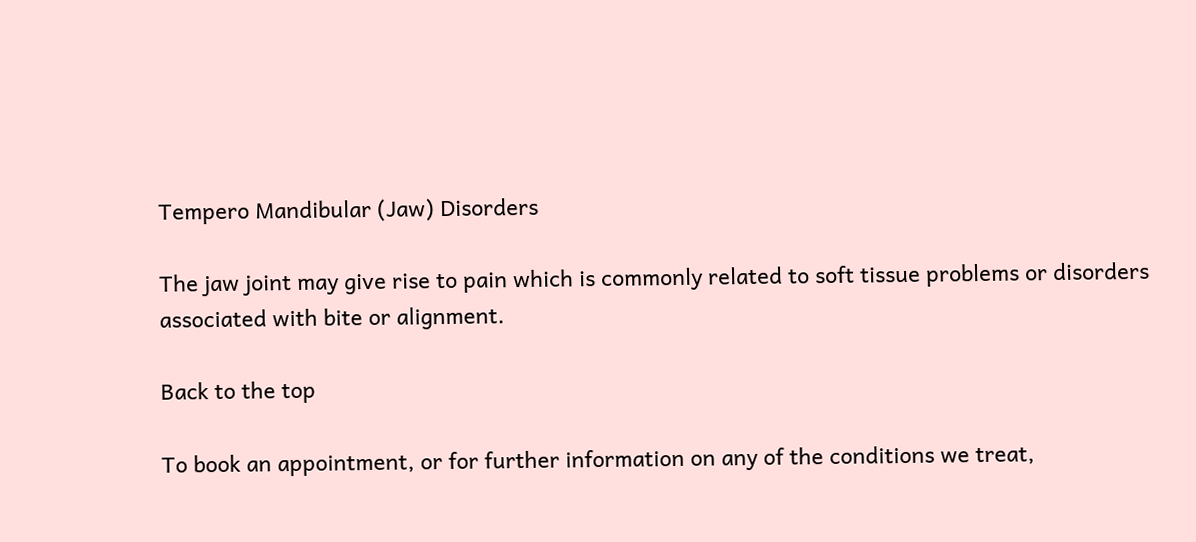Tempero Mandibular (Jaw) Disorders

The jaw joint may give rise to pain which is commonly related to soft tissue problems or disorders associated with bite or alignment.

Back to the top

To book an appointment, or for further information on any of the conditions we treat,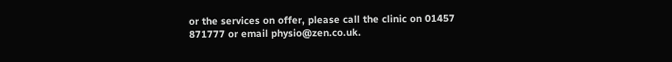or the services on offer, please call the clinic on 01457 871777 or email physio@zen.co.uk.